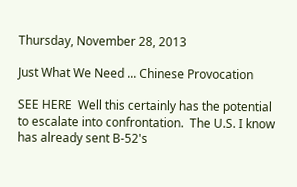Thursday, November 28, 2013

Just What We Need ... Chinese Provocation

SEE HERE  Well this certainly has the potential to escalate into confrontation.  The U.S. I know has already sent B-52's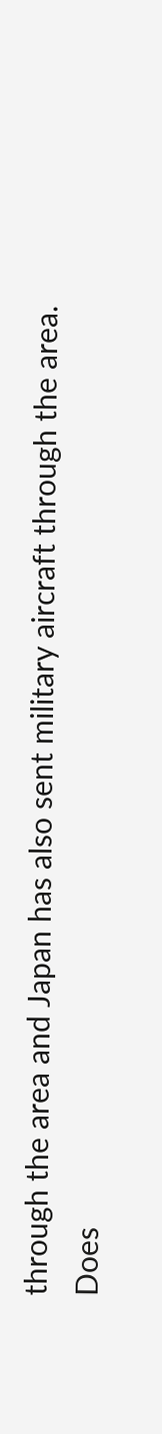through the area and Japan has also sent military aircraft through the area.  Does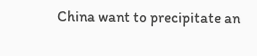China want to precipitate an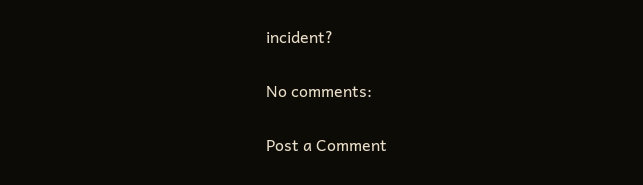incident?

No comments:

Post a Comment